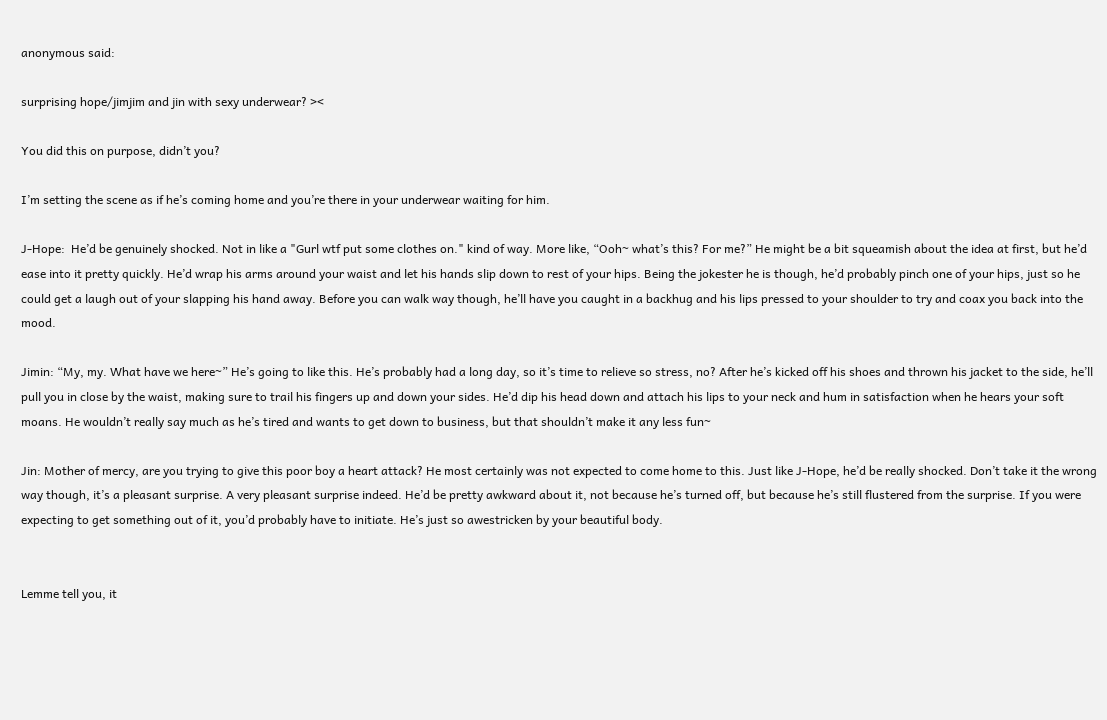anonymous said:

surprising hope/jimjim and jin with sexy underwear? ><

You did this on purpose, didn’t you?

I’m setting the scene as if he’s coming home and you’re there in your underwear waiting for him.

J-Hope:  He’d be genuinely shocked. Not in like a "Gurl wtf put some clothes on." kind of way. More like, “Ooh~ what’s this? For me?” He might be a bit squeamish about the idea at first, but he’d ease into it pretty quickly. He’d wrap his arms around your waist and let his hands slip down to rest of your hips. Being the jokester he is though, he’d probably pinch one of your hips, just so he could get a laugh out of your slapping his hand away. Before you can walk way though, he’ll have you caught in a backhug and his lips pressed to your shoulder to try and coax you back into the mood.

Jimin: “My, my. What have we here~” He’s going to like this. He’s probably had a long day, so it’s time to relieve so stress, no? After he’s kicked off his shoes and thrown his jacket to the side, he’ll pull you in close by the waist, making sure to trail his fingers up and down your sides. He’d dip his head down and attach his lips to your neck and hum in satisfaction when he hears your soft moans. He wouldn’t really say much as he’s tired and wants to get down to business, but that shouldn’t make it any less fun~

Jin: Mother of mercy, are you trying to give this poor boy a heart attack? He most certainly was not expected to come home to this. Just like J-Hope, he’d be really shocked. Don’t take it the wrong way though, it’s a pleasant surprise. A very pleasant surprise indeed. He’d be pretty awkward about it, not because he’s turned off, but because he’s still flustered from the surprise. If you were expecting to get something out of it, you’d probably have to initiate. He’s just so awestricken by your beautiful body.


Lemme tell you, it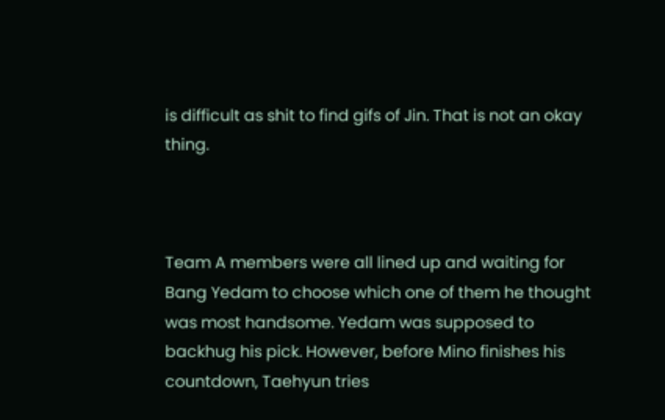is difficult as shit to find gifs of Jin. That is not an okay thing.



Team A members were all lined up and waiting for Bang Yedam to choose which one of them he thought was most handsome. Yedam was supposed to backhug his pick. However, before Mino finishes his countdown, Taehyun tries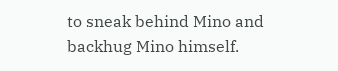to sneak behind Mino and backhug Mino himself.